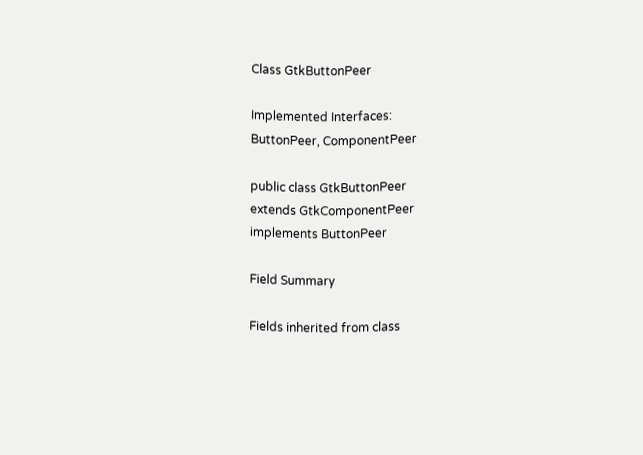Class GtkButtonPeer

Implemented Interfaces:
ButtonPeer, ComponentPeer

public class GtkButtonPeer
extends GtkComponentPeer
implements ButtonPeer

Field Summary

Fields inherited from class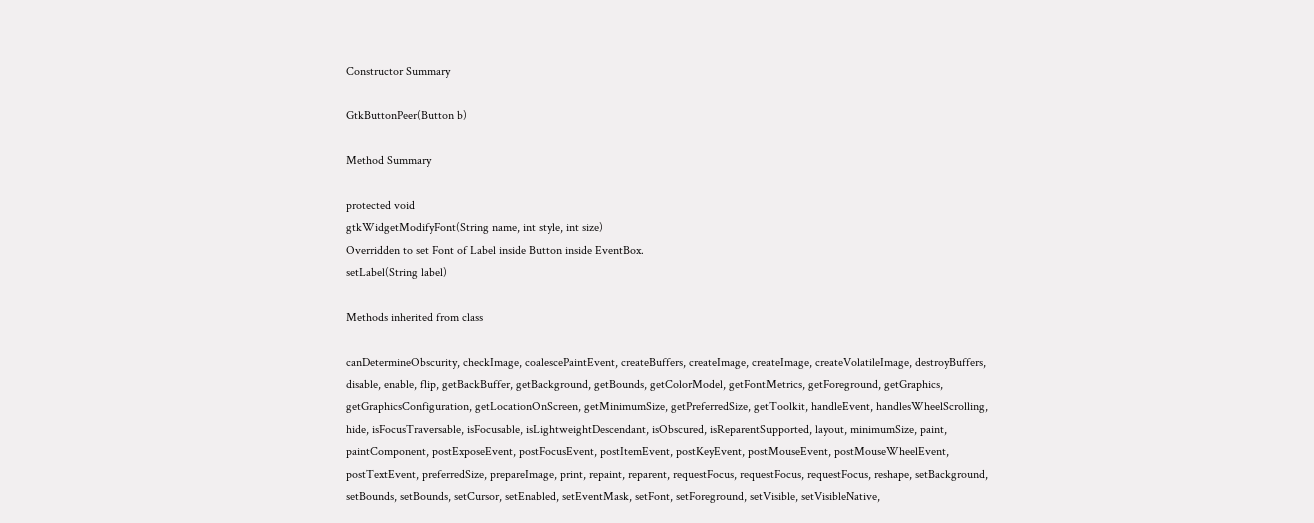Constructor Summary

GtkButtonPeer(Button b)

Method Summary

protected void
gtkWidgetModifyFont(String name, int style, int size)
Overridden to set Font of Label inside Button inside EventBox.
setLabel(String label)

Methods inherited from class

canDetermineObscurity, checkImage, coalescePaintEvent, createBuffers, createImage, createImage, createVolatileImage, destroyBuffers, disable, enable, flip, getBackBuffer, getBackground, getBounds, getColorModel, getFontMetrics, getForeground, getGraphics, getGraphicsConfiguration, getLocationOnScreen, getMinimumSize, getPreferredSize, getToolkit, handleEvent, handlesWheelScrolling, hide, isFocusTraversable, isFocusable, isLightweightDescendant, isObscured, isReparentSupported, layout, minimumSize, paint, paintComponent, postExposeEvent, postFocusEvent, postItemEvent, postKeyEvent, postMouseEvent, postMouseWheelEvent, postTextEvent, preferredSize, prepareImage, print, repaint, reparent, requestFocus, requestFocus, requestFocus, reshape, setBackground, setBounds, setBounds, setCursor, setEnabled, setEventMask, setFont, setForeground, setVisible, setVisibleNative,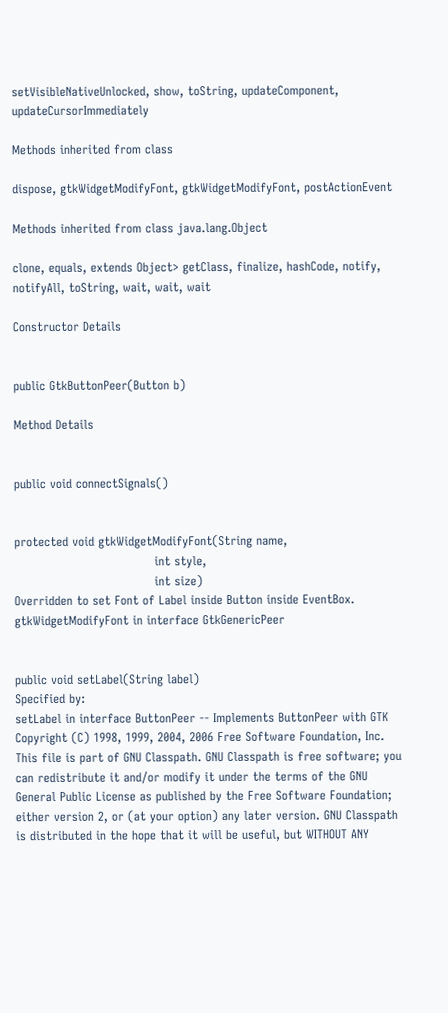setVisibleNativeUnlocked, show, toString, updateComponent, updateCursorImmediately

Methods inherited from class

dispose, gtkWidgetModifyFont, gtkWidgetModifyFont, postActionEvent

Methods inherited from class java.lang.Object

clone, equals, extends Object> getClass, finalize, hashCode, notify, notifyAll, toString, wait, wait, wait

Constructor Details


public GtkButtonPeer(Button b)

Method Details


public void connectSignals()


protected void gtkWidgetModifyFont(String name,
                                   int style,
                                   int size)
Overridden to set Font of Label inside Button inside EventBox.
gtkWidgetModifyFont in interface GtkGenericPeer


public void setLabel(String label)
Specified by:
setLabel in interface ButtonPeer -- Implements ButtonPeer with GTK Copyright (C) 1998, 1999, 2004, 2006 Free Software Foundation, Inc. This file is part of GNU Classpath. GNU Classpath is free software; you can redistribute it and/or modify it under the terms of the GNU General Public License as published by the Free Software Foundation; either version 2, or (at your option) any later version. GNU Classpath is distributed in the hope that it will be useful, but WITHOUT ANY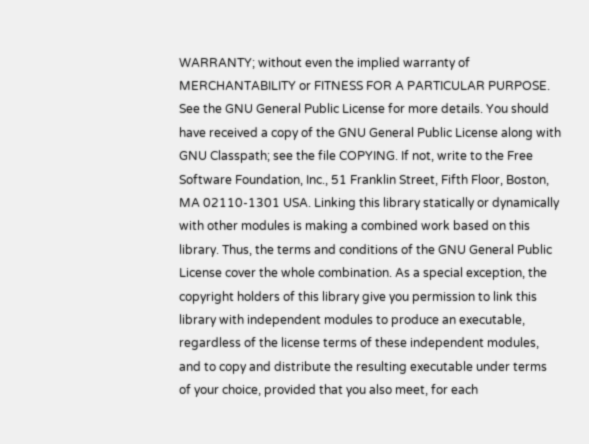WARRANTY; without even the implied warranty of MERCHANTABILITY or FITNESS FOR A PARTICULAR PURPOSE. See the GNU General Public License for more details. You should have received a copy of the GNU General Public License along with GNU Classpath; see the file COPYING. If not, write to the Free Software Foundation, Inc., 51 Franklin Street, Fifth Floor, Boston, MA 02110-1301 USA. Linking this library statically or dynamically with other modules is making a combined work based on this library. Thus, the terms and conditions of the GNU General Public License cover the whole combination. As a special exception, the copyright holders of this library give you permission to link this library with independent modules to produce an executable, regardless of the license terms of these independent modules, and to copy and distribute the resulting executable under terms of your choice, provided that you also meet, for each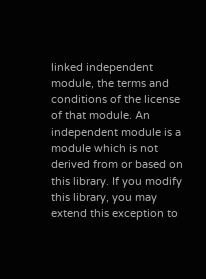linked independent module, the terms and conditions of the license of that module. An independent module is a module which is not derived from or based on this library. If you modify this library, you may extend this exception to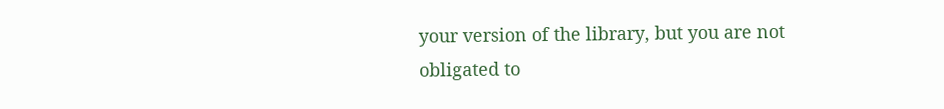your version of the library, but you are not obligated to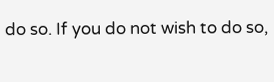do so. If you do not wish to do so,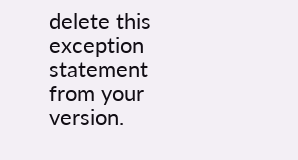delete this exception statement from your version.